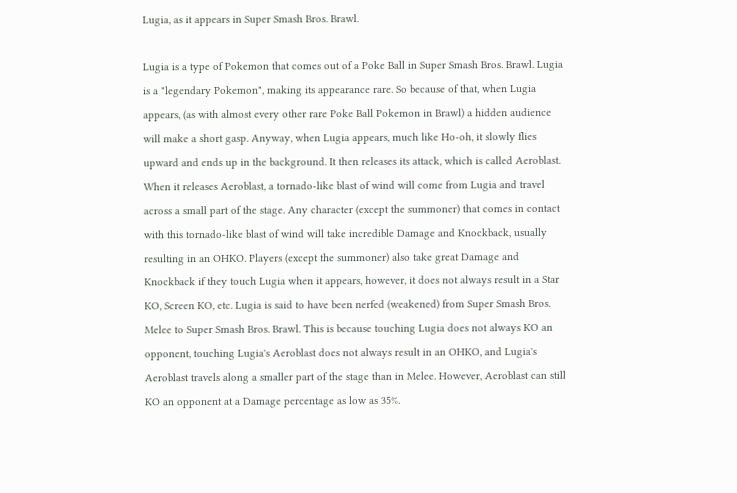Lugia, as it appears in Super Smash Bros. Brawl.

Lugia is a type of Pokemon that comes out of a Poke Ball in Super Smash Bros. Brawl. Lugia is a "legendary Pokemon", making its appearance rare. So because of that, when Lugia appears, (as with almost every other rare Poke Ball Pokemon in Brawl) a hidden audience will make a short gasp. Anyway, when Lugia appears, much like Ho-oh, it slowly flies upward and ends up in the background. It then releases its attack, which is called Aeroblast. When it releases Aeroblast, a tornado-like blast of wind will come from Lugia and travel across a small part of the stage. Any character (except the summoner) that comes in contact with this tornado-like blast of wind will take incredible Damage and Knockback, usually resulting in an OHKO. Players (except the summoner) also take great Damage and Knockback if they touch Lugia when it appears, however, it does not always result in a Star KO, Screen KO, etc. Lugia is said to have been nerfed (weakened) from Super Smash Bros. Melee to Super Smash Bros. Brawl. This is because touching Lugia does not always KO an opponent, touching Lugia's Aeroblast does not always result in an OHKO, and Lugia's Aeroblast travels along a smaller part of the stage than in Melee. However, Aeroblast can still KO an opponent at a Damage percentage as low as 35%.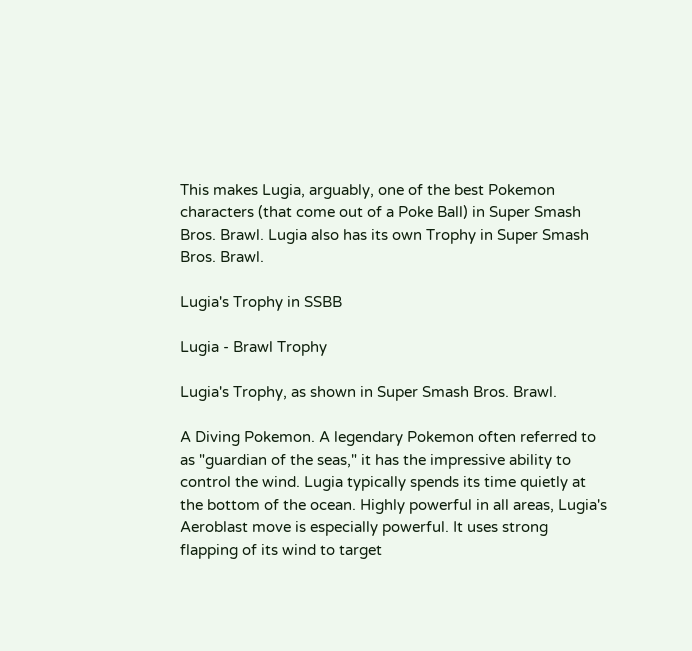This makes Lugia, arguably, one of the best Pokemon characters (that come out of a Poke Ball) in Super Smash Bros. Brawl. Lugia also has its own Trophy in Super Smash Bros. Brawl.

Lugia's Trophy in SSBB

Lugia - Brawl Trophy

Lugia's Trophy, as shown in Super Smash Bros. Brawl.

A Diving Pokemon. A legendary Pokemon often referred to as "guardian of the seas," it has the impressive ability to control the wind. Lugia typically spends its time quietly at the bottom of the ocean. Highly powerful in all areas, Lugia's Aeroblast move is especially powerful. It uses strong flapping of its wind to target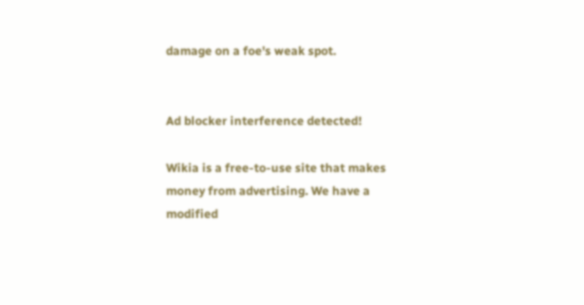damage on a foe's weak spot.


Ad blocker interference detected!

Wikia is a free-to-use site that makes money from advertising. We have a modified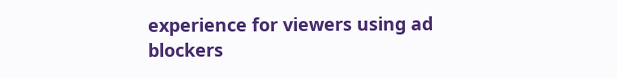experience for viewers using ad blockers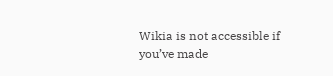Wikia is not accessible if you’ve made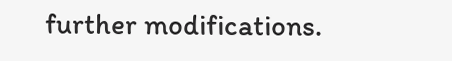further modifications.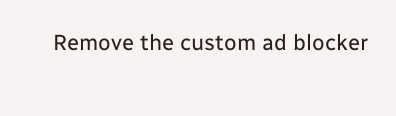Remove the custom ad blocker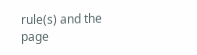rule(s) and the page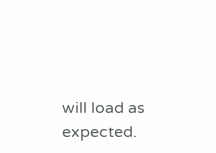will load as expected.